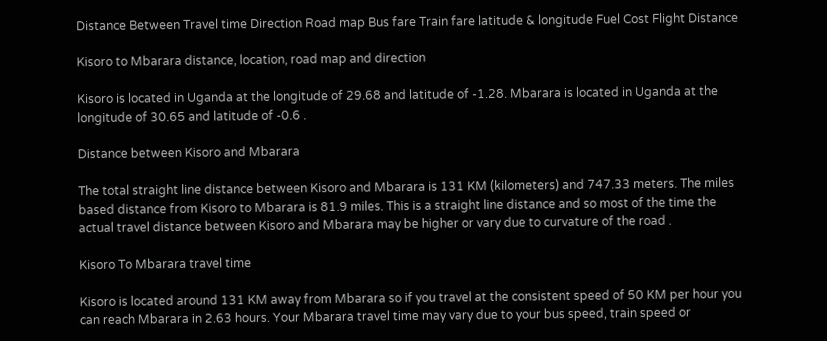Distance Between Travel time Direction Road map Bus fare Train fare latitude & longitude Fuel Cost Flight Distance

Kisoro to Mbarara distance, location, road map and direction

Kisoro is located in Uganda at the longitude of 29.68 and latitude of -1.28. Mbarara is located in Uganda at the longitude of 30.65 and latitude of -0.6 .

Distance between Kisoro and Mbarara

The total straight line distance between Kisoro and Mbarara is 131 KM (kilometers) and 747.33 meters. The miles based distance from Kisoro to Mbarara is 81.9 miles. This is a straight line distance and so most of the time the actual travel distance between Kisoro and Mbarara may be higher or vary due to curvature of the road .

Kisoro To Mbarara travel time

Kisoro is located around 131 KM away from Mbarara so if you travel at the consistent speed of 50 KM per hour you can reach Mbarara in 2.63 hours. Your Mbarara travel time may vary due to your bus speed, train speed or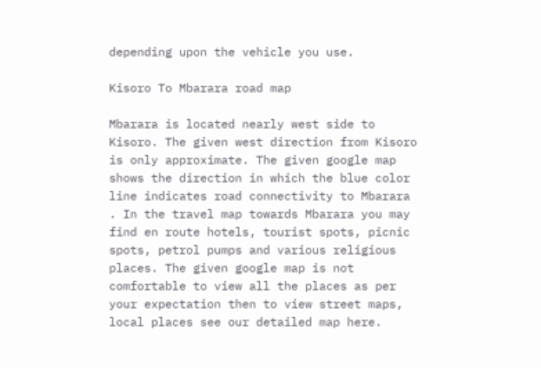depending upon the vehicle you use.

Kisoro To Mbarara road map

Mbarara is located nearly west side to Kisoro. The given west direction from Kisoro is only approximate. The given google map shows the direction in which the blue color line indicates road connectivity to Mbarara . In the travel map towards Mbarara you may find en route hotels, tourist spots, picnic spots, petrol pumps and various religious places. The given google map is not comfortable to view all the places as per your expectation then to view street maps, local places see our detailed map here.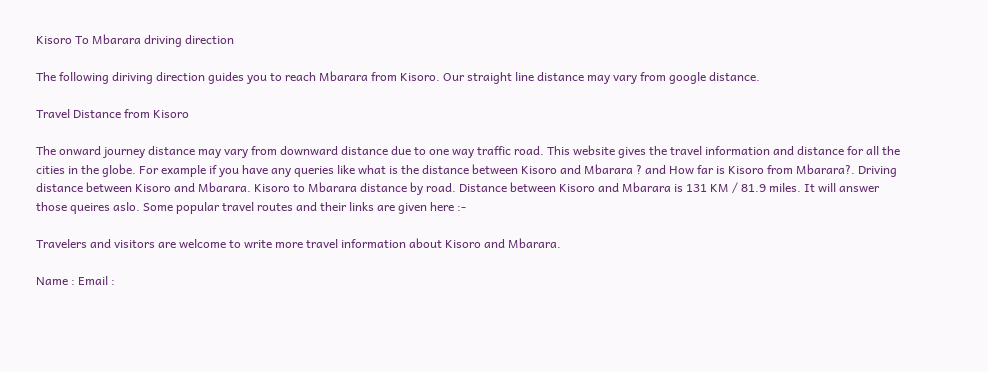Kisoro To Mbarara driving direction

The following diriving direction guides you to reach Mbarara from Kisoro. Our straight line distance may vary from google distance.

Travel Distance from Kisoro

The onward journey distance may vary from downward distance due to one way traffic road. This website gives the travel information and distance for all the cities in the globe. For example if you have any queries like what is the distance between Kisoro and Mbarara ? and How far is Kisoro from Mbarara?. Driving distance between Kisoro and Mbarara. Kisoro to Mbarara distance by road. Distance between Kisoro and Mbarara is 131 KM / 81.9 miles. It will answer those queires aslo. Some popular travel routes and their links are given here :-

Travelers and visitors are welcome to write more travel information about Kisoro and Mbarara.

Name : Email :